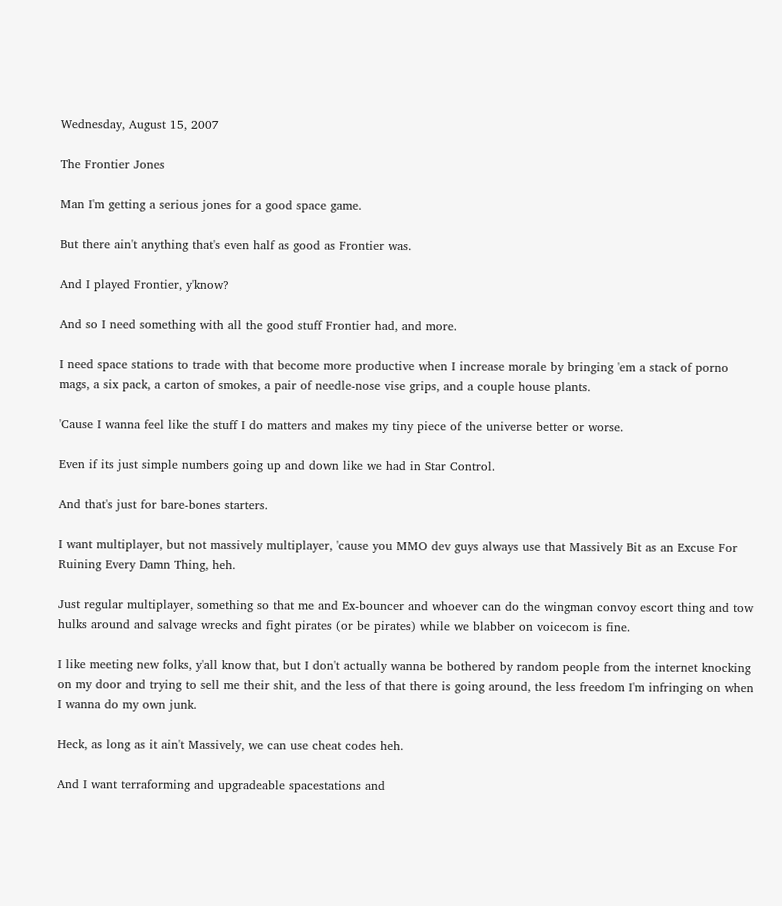Wednesday, August 15, 2007

The Frontier Jones

Man I'm getting a serious jones for a good space game.

But there ain't anything that's even half as good as Frontier was.

And I played Frontier, y'know?

And so I need something with all the good stuff Frontier had, and more.

I need space stations to trade with that become more productive when I increase morale by bringing 'em a stack of porno mags, a six pack, a carton of smokes, a pair of needle-nose vise grips, and a couple house plants.

'Cause I wanna feel like the stuff I do matters and makes my tiny piece of the universe better or worse.

Even if its just simple numbers going up and down like we had in Star Control.

And that's just for bare-bones starters.

I want multiplayer, but not massively multiplayer, 'cause you MMO dev guys always use that Massively Bit as an Excuse For Ruining Every Damn Thing, heh.

Just regular multiplayer, something so that me and Ex-bouncer and whoever can do the wingman convoy escort thing and tow hulks around and salvage wrecks and fight pirates (or be pirates) while we blabber on voicecom is fine.

I like meeting new folks, y'all know that, but I don't actually wanna be bothered by random people from the internet knocking on my door and trying to sell me their shit, and the less of that there is going around, the less freedom I'm infringing on when I wanna do my own junk.

Heck, as long as it ain't Massively, we can use cheat codes heh.

And I want terraforming and upgradeable spacestations and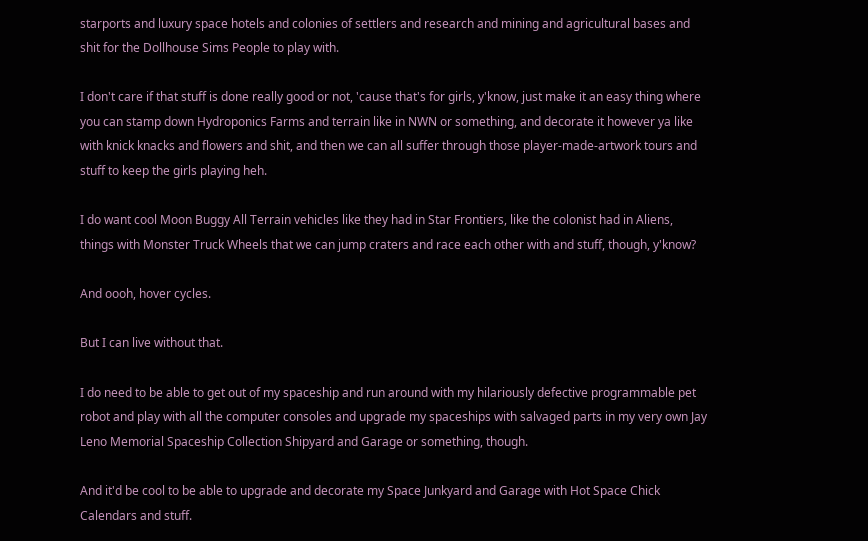starports and luxury space hotels and colonies of settlers and research and mining and agricultural bases and shit for the Dollhouse Sims People to play with.

I don't care if that stuff is done really good or not, 'cause that's for girls, y'know, just make it an easy thing where you can stamp down Hydroponics Farms and terrain like in NWN or something, and decorate it however ya like with knick knacks and flowers and shit, and then we can all suffer through those player-made-artwork tours and stuff to keep the girls playing heh.

I do want cool Moon Buggy All Terrain vehicles like they had in Star Frontiers, like the colonist had in Aliens, things with Monster Truck Wheels that we can jump craters and race each other with and stuff, though, y'know?

And oooh, hover cycles.

But I can live without that.

I do need to be able to get out of my spaceship and run around with my hilariously defective programmable pet robot and play with all the computer consoles and upgrade my spaceships with salvaged parts in my very own Jay Leno Memorial Spaceship Collection Shipyard and Garage or something, though.

And it'd be cool to be able to upgrade and decorate my Space Junkyard and Garage with Hot Space Chick Calendars and stuff.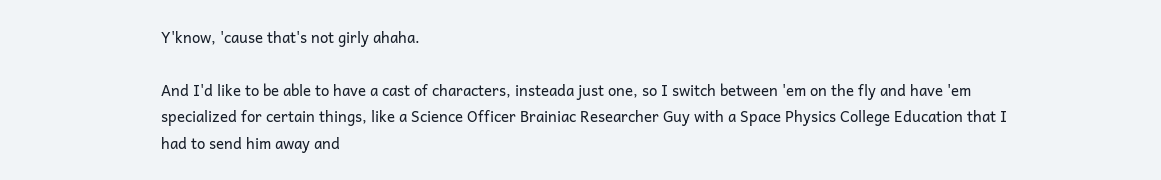Y'know, 'cause that's not girly ahaha.

And I'd like to be able to have a cast of characters, insteada just one, so I switch between 'em on the fly and have 'em specialized for certain things, like a Science Officer Brainiac Researcher Guy with a Space Physics College Education that I had to send him away and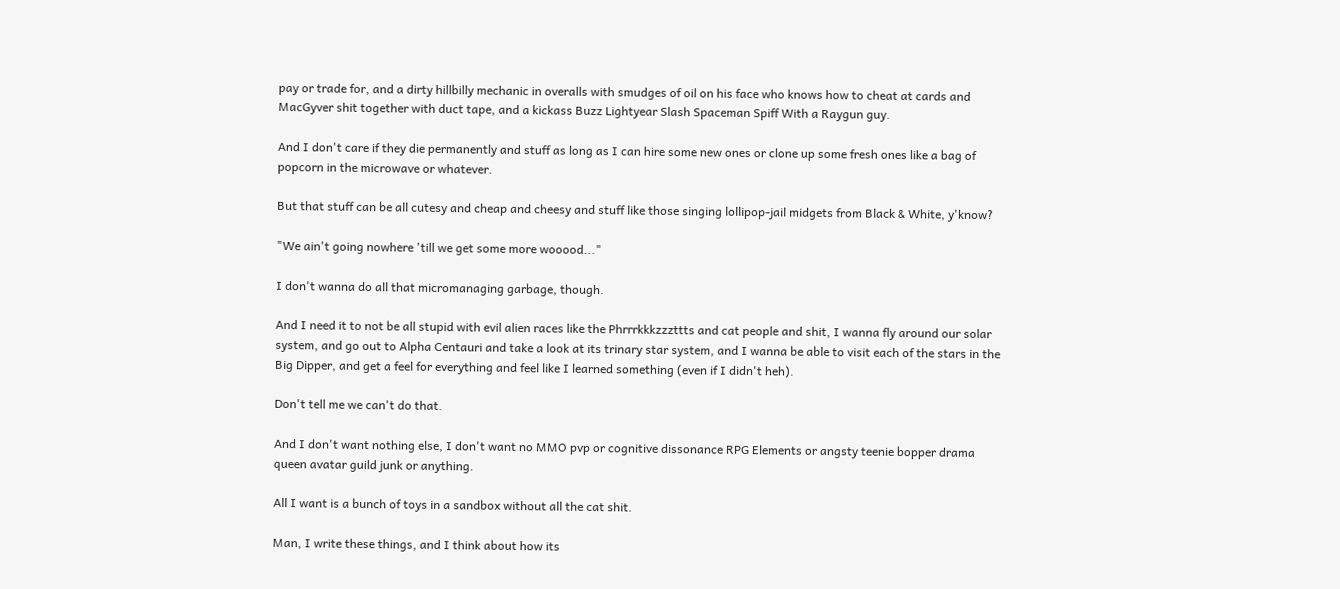pay or trade for, and a dirty hillbilly mechanic in overalls with smudges of oil on his face who knows how to cheat at cards and MacGyver shit together with duct tape, and a kickass Buzz Lightyear Slash Spaceman Spiff With a Raygun guy.

And I don't care if they die permanently and stuff as long as I can hire some new ones or clone up some fresh ones like a bag of popcorn in the microwave or whatever.

But that stuff can be all cutesy and cheap and cheesy and stuff like those singing lollipop-jail midgets from Black & White, y'know?

"We ain't going nowhere 'till we get some more wooood..."

I don't wanna do all that micromanaging garbage, though.

And I need it to not be all stupid with evil alien races like the Phrrrkkkzzzttts and cat people and shit, I wanna fly around our solar system, and go out to Alpha Centauri and take a look at its trinary star system, and I wanna be able to visit each of the stars in the Big Dipper, and get a feel for everything and feel like I learned something (even if I didn't heh).

Don't tell me we can't do that.

And I don't want nothing else, I don't want no MMO pvp or cognitive dissonance RPG Elements or angsty teenie bopper drama queen avatar guild junk or anything.

All I want is a bunch of toys in a sandbox without all the cat shit.

Man, I write these things, and I think about how its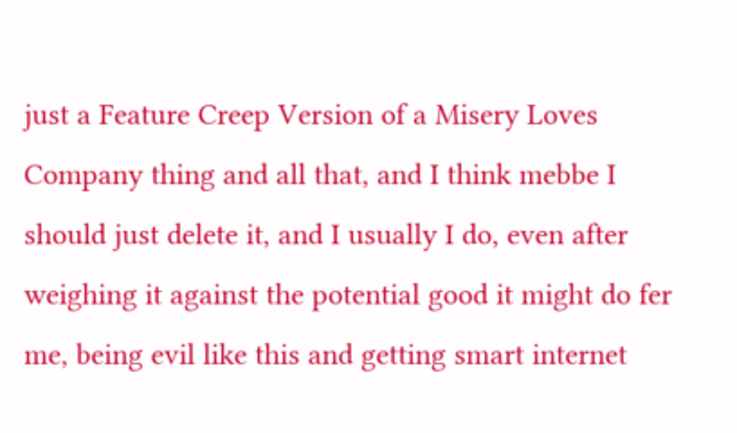just a Feature Creep Version of a Misery Loves Company thing and all that, and I think mebbe I should just delete it, and I usually I do, even after weighing it against the potential good it might do fer me, being evil like this and getting smart internet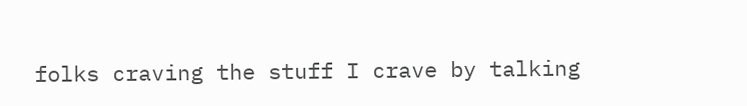folks craving the stuff I crave by talking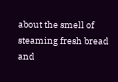about the smell of steaming fresh bread and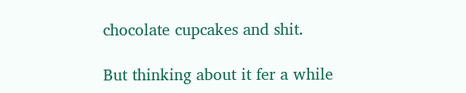chocolate cupcakes and shit.

But thinking about it fer a while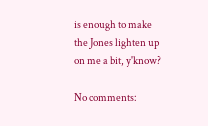is enough to make the Jones lighten up on me a bit, y'know?

No comments: